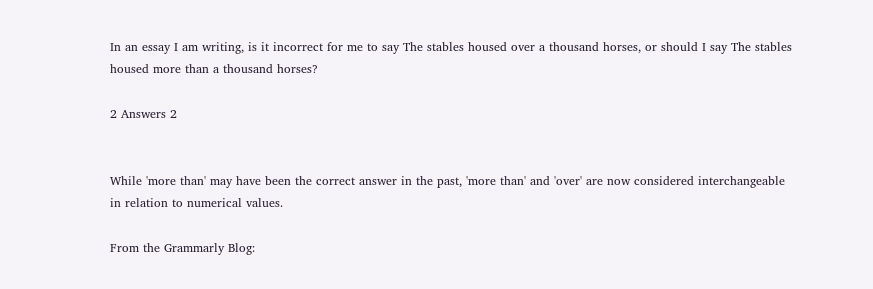In an essay I am writing, is it incorrect for me to say The stables housed over a thousand horses, or should I say The stables housed more than a thousand horses?

2 Answers 2


While 'more than' may have been the correct answer in the past, 'more than' and 'over' are now considered interchangeable in relation to numerical values.

From the Grammarly Blog: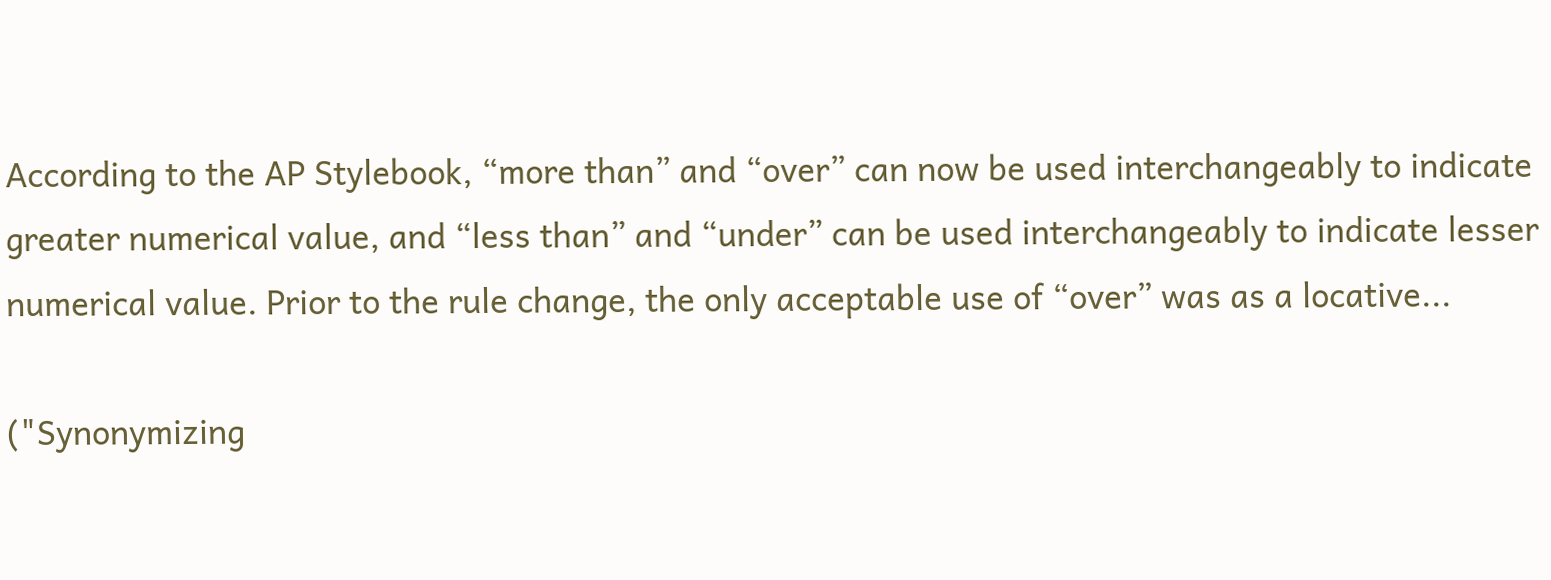According to the AP Stylebook, “more than” and “over” can now be used interchangeably to indicate greater numerical value, and “less than” and “under” can be used interchangeably to indicate lesser numerical value. Prior to the rule change, the only acceptable use of “over” was as a locative...

("Synonymizing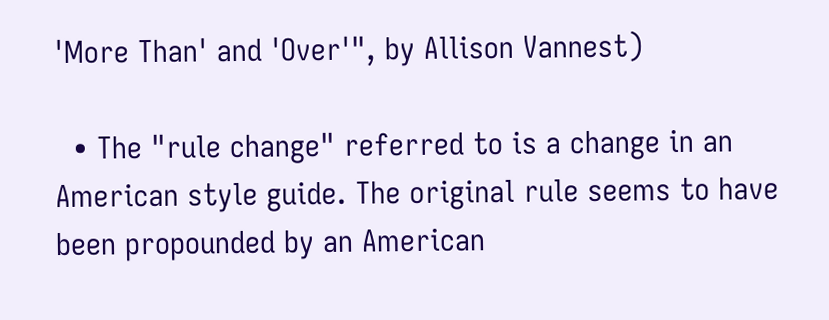'More Than' and 'Over'", by Allison Vannest)

  • The "rule change" referred to is a change in an American style guide. The original rule seems to have been propounded by an American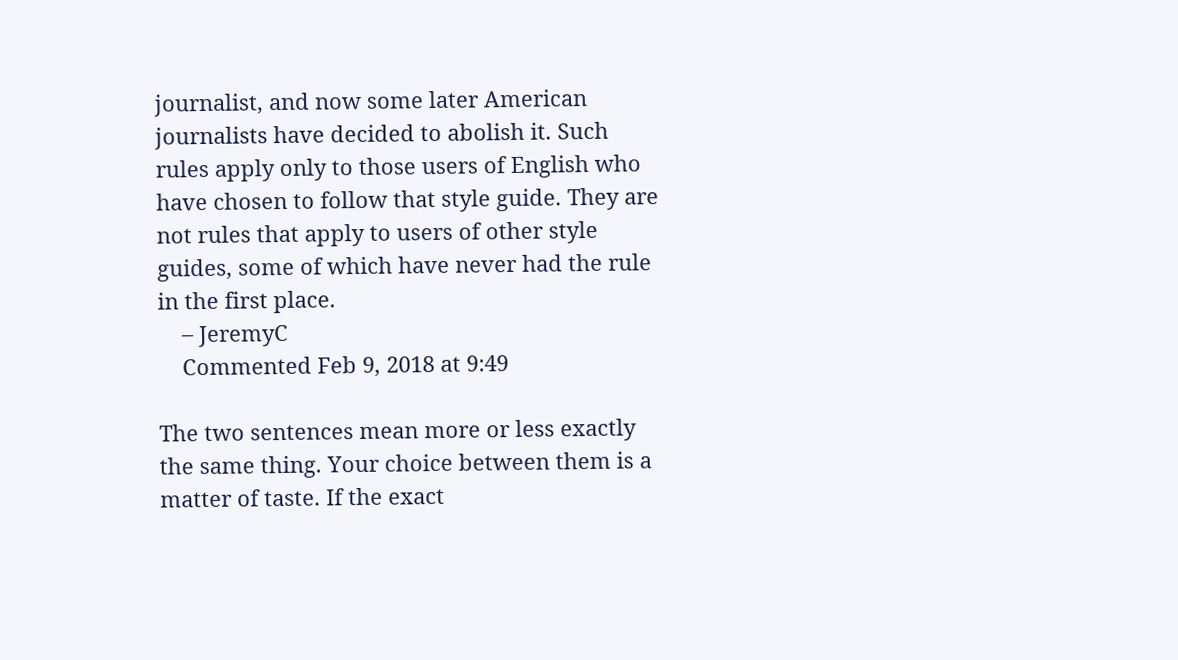journalist, and now some later American journalists have decided to abolish it. Such rules apply only to those users of English who have chosen to follow that style guide. They are not rules that apply to users of other style guides, some of which have never had the rule in the first place.
    – JeremyC
    Commented Feb 9, 2018 at 9:49

The two sentences mean more or less exactly the same thing. Your choice between them is a matter of taste. If the exact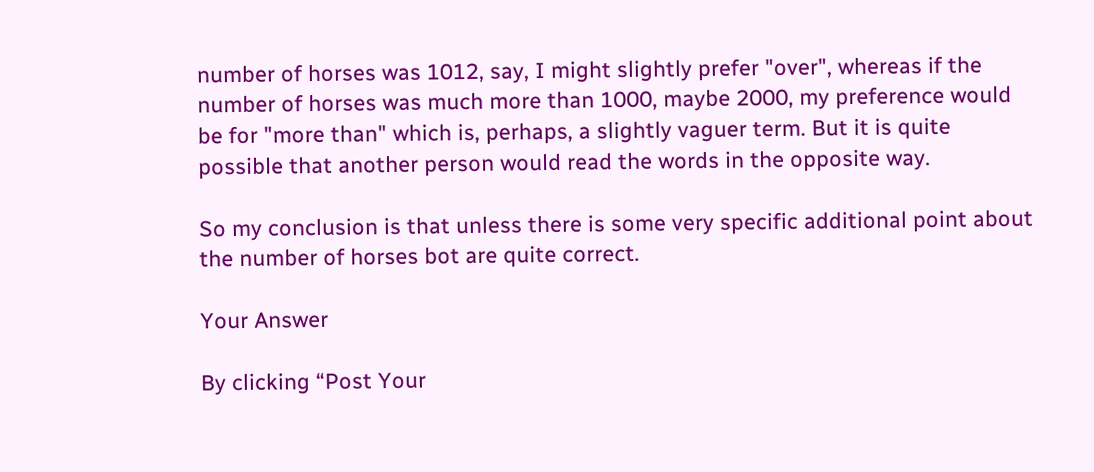number of horses was 1012, say, I might slightly prefer "over", whereas if the number of horses was much more than 1000, maybe 2000, my preference would be for "more than" which is, perhaps, a slightly vaguer term. But it is quite possible that another person would read the words in the opposite way.

So my conclusion is that unless there is some very specific additional point about the number of horses bot are quite correct.

Your Answer

By clicking “Post Your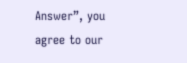Answer”, you agree to our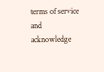terms of service and acknowledge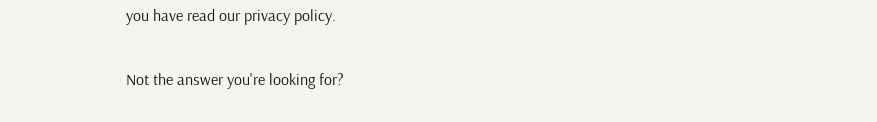you have read our privacy policy.

Not the answer you're looking for?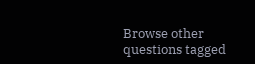Browse other questions tagged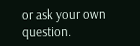or ask your own question.